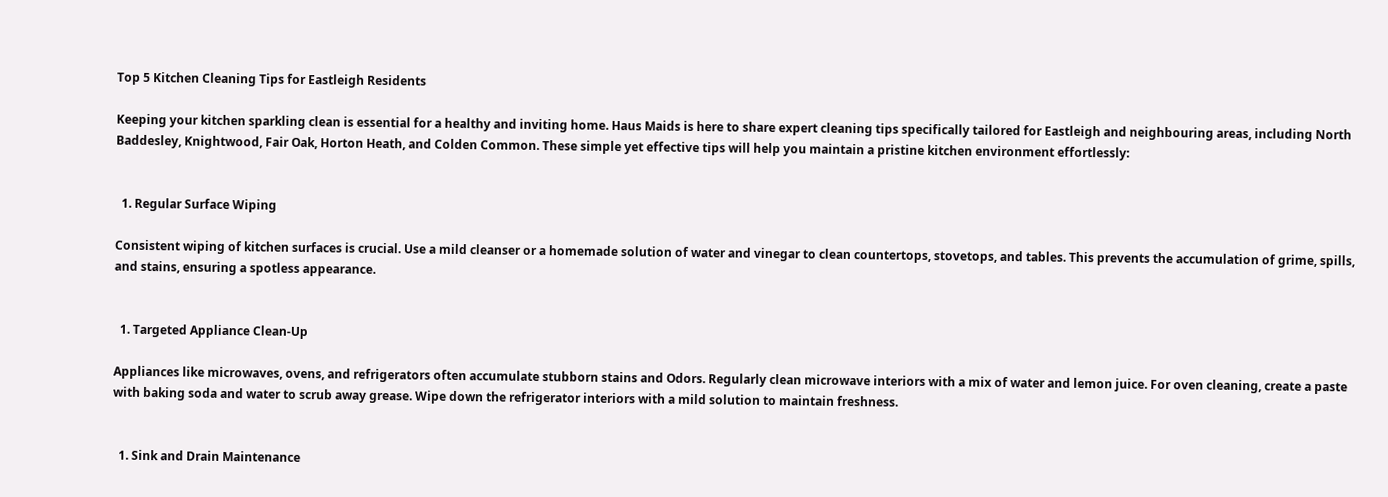Top 5 Kitchen Cleaning Tips for Eastleigh Residents

Keeping your kitchen sparkling clean is essential for a healthy and inviting home. Haus Maids is here to share expert cleaning tips specifically tailored for Eastleigh and neighbouring areas, including North Baddesley, Knightwood, Fair Oak, Horton Heath, and Colden Common. These simple yet effective tips will help you maintain a pristine kitchen environment effortlessly:


  1. Regular Surface Wiping

Consistent wiping of kitchen surfaces is crucial. Use a mild cleanser or a homemade solution of water and vinegar to clean countertops, stovetops, and tables. This prevents the accumulation of grime, spills, and stains, ensuring a spotless appearance.


  1. Targeted Appliance Clean-Up

Appliances like microwaves, ovens, and refrigerators often accumulate stubborn stains and Odors. Regularly clean microwave interiors with a mix of water and lemon juice. For oven cleaning, create a paste with baking soda and water to scrub away grease. Wipe down the refrigerator interiors with a mild solution to maintain freshness.


  1. Sink and Drain Maintenance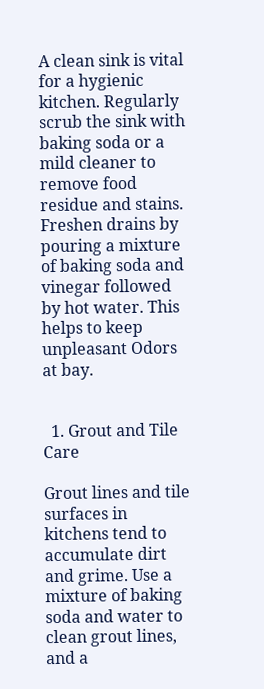A clean sink is vital for a hygienic kitchen. Regularly scrub the sink with baking soda or a mild cleaner to remove food residue and stains. Freshen drains by pouring a mixture of baking soda and vinegar followed by hot water. This helps to keep unpleasant Odors at bay.


  1. Grout and Tile Care

Grout lines and tile surfaces in kitchens tend to accumulate dirt and grime. Use a mixture of baking soda and water to clean grout lines, and a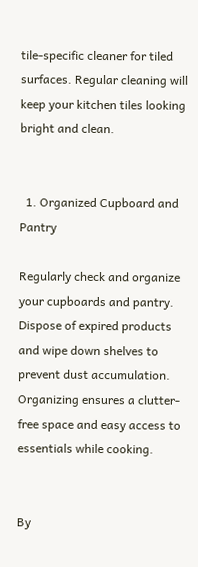tile-specific cleaner for tiled surfaces. Regular cleaning will keep your kitchen tiles looking bright and clean.


  1. Organized Cupboard and Pantry

Regularly check and organize your cupboards and pantry. Dispose of expired products and wipe down shelves to prevent dust accumulation. Organizing ensures a clutter-free space and easy access to essentials while cooking.


By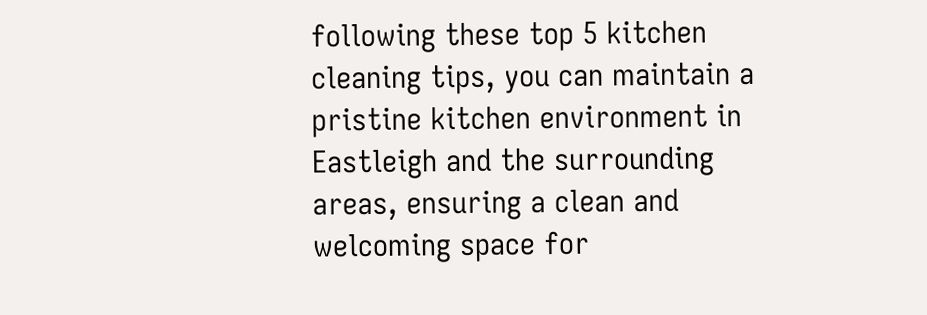following these top 5 kitchen cleaning tips, you can maintain a pristine kitchen environment in Eastleigh and the surrounding areas, ensuring a clean and welcoming space for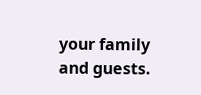your family and guests.